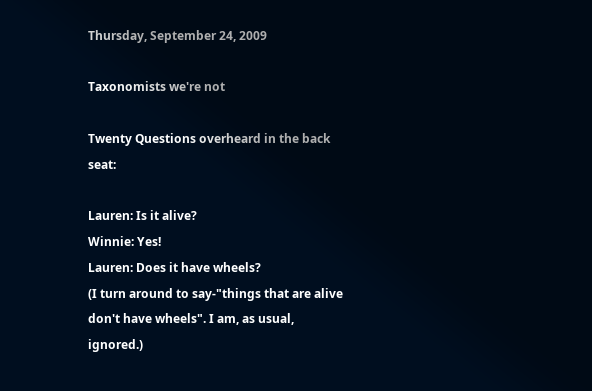Thursday, September 24, 2009

Taxonomists we're not

Twenty Questions overheard in the back seat:

Lauren: Is it alive?
Winnie: Yes!
Lauren: Does it have wheels?
(I turn around to say-"things that are alive don't have wheels". I am, as usual, ignored.)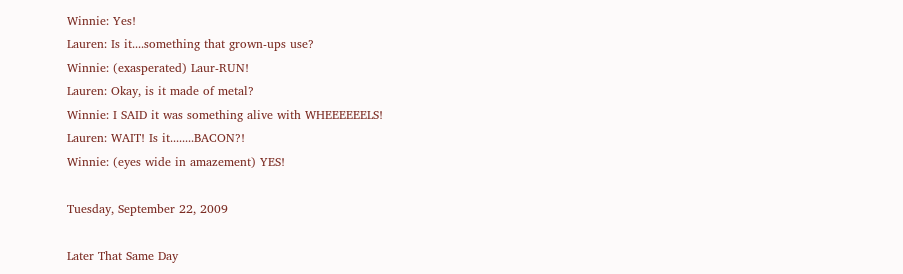Winnie: Yes!
Lauren: Is it....something that grown-ups use?
Winnie: (exasperated) Laur-RUN!
Lauren: Okay, is it made of metal?
Winnie: I SAID it was something alive with WHEEEEEELS!
Lauren: WAIT! Is it........BACON?!
Winnie: (eyes wide in amazement) YES!

Tuesday, September 22, 2009

Later That Same Day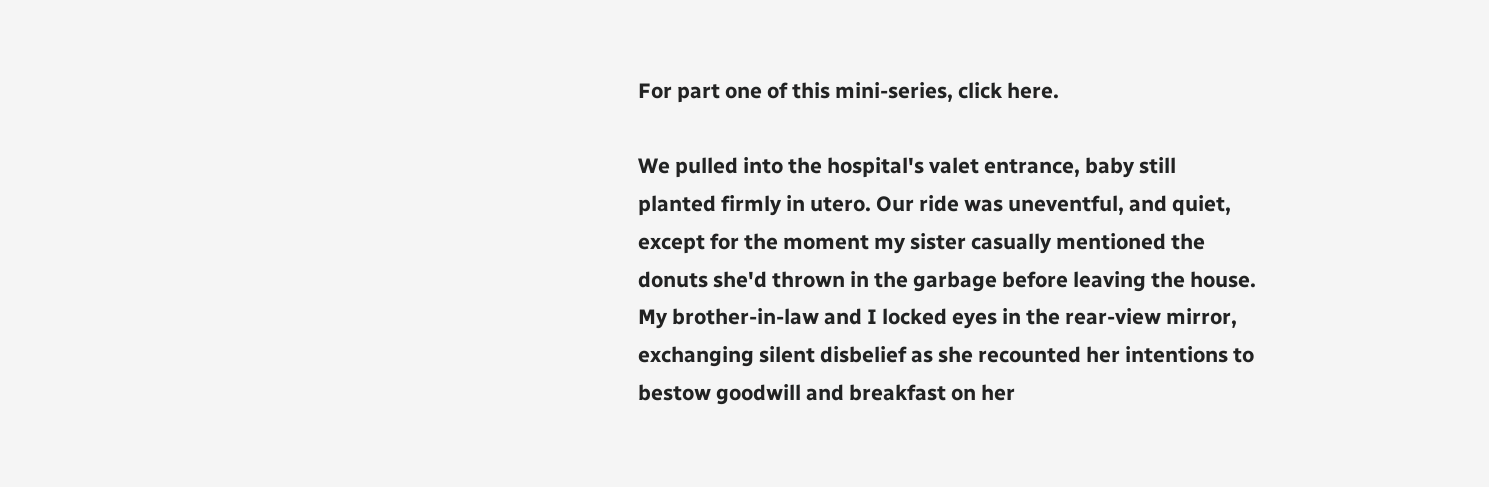For part one of this mini-series, click here.

We pulled into the hospital's valet entrance, baby still planted firmly in utero. Our ride was uneventful, and quiet, except for the moment my sister casually mentioned the donuts she'd thrown in the garbage before leaving the house. My brother-in-law and I locked eyes in the rear-view mirror, exchanging silent disbelief as she recounted her intentions to bestow goodwill and breakfast on her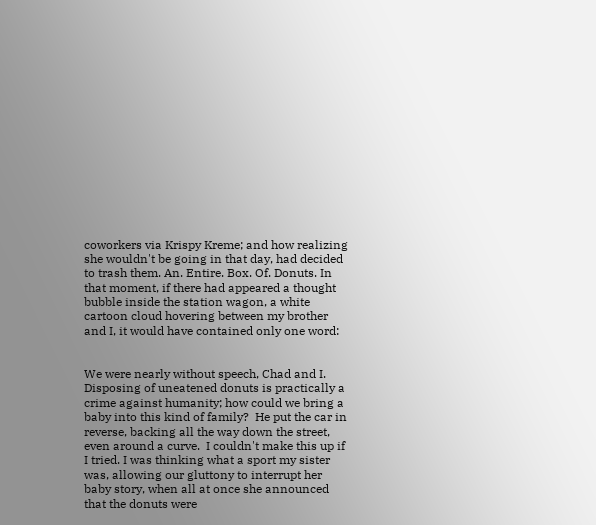coworkers via Krispy Kreme; and how realizing she wouldn't be going in that day, had decided to trash them. An. Entire. Box. Of. Donuts. In that moment, if there had appeared a thought bubble inside the station wagon, a white cartoon cloud hovering between my brother and I, it would have contained only one word:


We were nearly without speech, Chad and I.  Disposing of uneatened donuts is practically a crime against humanity; how could we bring a baby into this kind of family?  He put the car in reverse, backing all the way down the street, even around a curve.  I couldn't make this up if I tried. I was thinking what a sport my sister was, allowing our gluttony to interrupt her baby story, when all at once she announced that the donuts were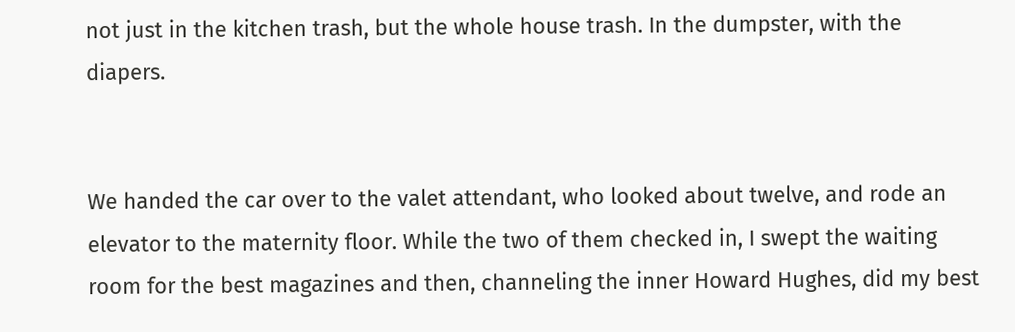not just in the kitchen trash, but the whole house trash. In the dumpster, with the diapers.


We handed the car over to the valet attendant, who looked about twelve, and rode an elevator to the maternity floor. While the two of them checked in, I swept the waiting room for the best magazines and then, channeling the inner Howard Hughes, did my best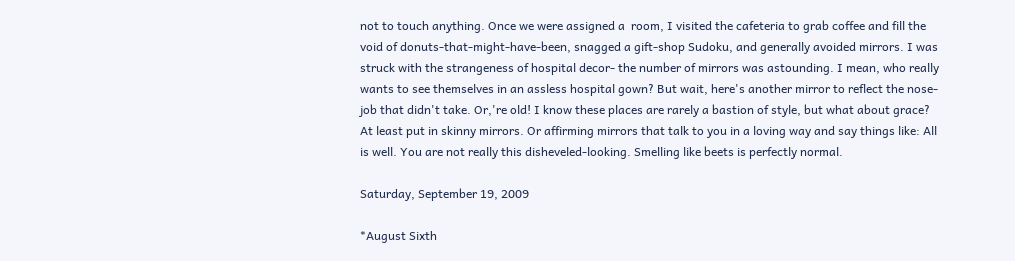not to touch anything. Once we were assigned a  room, I visited the cafeteria to grab coffee and fill the void of donuts-that-might-have-been, snagged a gift-shop Sudoku, and generally avoided mirrors. I was struck with the strangeness of hospital decor- the number of mirrors was astounding. I mean, who really wants to see themselves in an assless hospital gown? But wait, here's another mirror to reflect the nose-job that didn't take. Or,'re old! I know these places are rarely a bastion of style, but what about grace? At least put in skinny mirrors. Or affirming mirrors that talk to you in a loving way and say things like: All is well. You are not really this disheveled-looking. Smelling like beets is perfectly normal.

Saturday, September 19, 2009

*August Sixth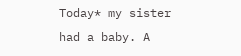Today* my sister had a baby. A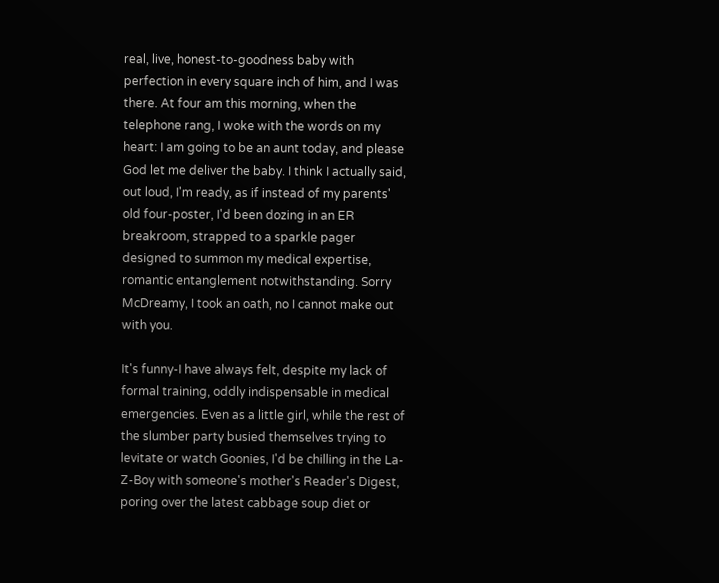real, live, honest-to-goodness baby with perfection in every square inch of him, and I was there. At four am this morning, when the telephone rang, I woke with the words on my heart: I am going to be an aunt today, and please God let me deliver the baby. I think I actually said, out loud, I'm ready, as if instead of my parents' old four-poster, I'd been dozing in an ER breakroom, strapped to a sparkle pager designed to summon my medical expertise, romantic entanglement notwithstanding. Sorry McDreamy, I took an oath, no I cannot make out with you.

It's funny-I have always felt, despite my lack of formal training, oddly indispensable in medical emergencies. Even as a little girl, while the rest of the slumber party busied themselves trying to levitate or watch Goonies, I'd be chilling in the La-Z-Boy with someone's mother's Reader's Digest, poring over the latest cabbage soup diet or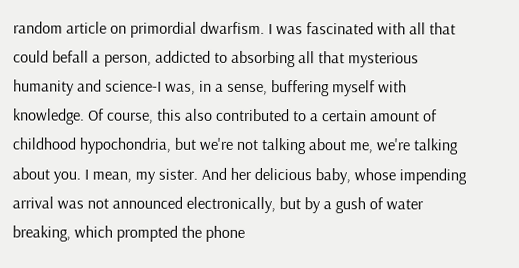random article on primordial dwarfism. I was fascinated with all that could befall a person, addicted to absorbing all that mysterious humanity and science-I was, in a sense, buffering myself with knowledge. Of course, this also contributed to a certain amount of childhood hypochondria, but we're not talking about me, we're talking about you. I mean, my sister. And her delicious baby, whose impending arrival was not announced electronically, but by a gush of water breaking, which prompted the phone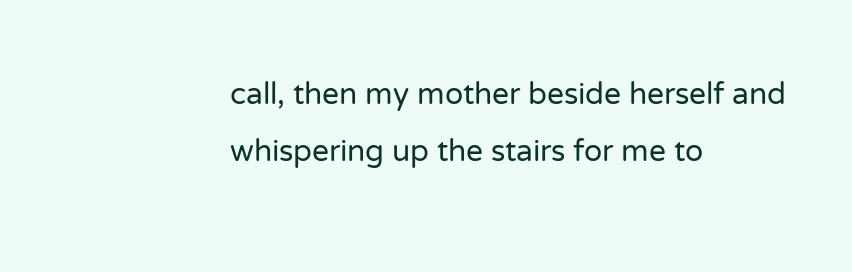call, then my mother beside herself and whispering up the stairs for me to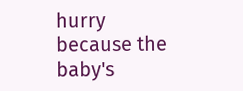hurry because the baby's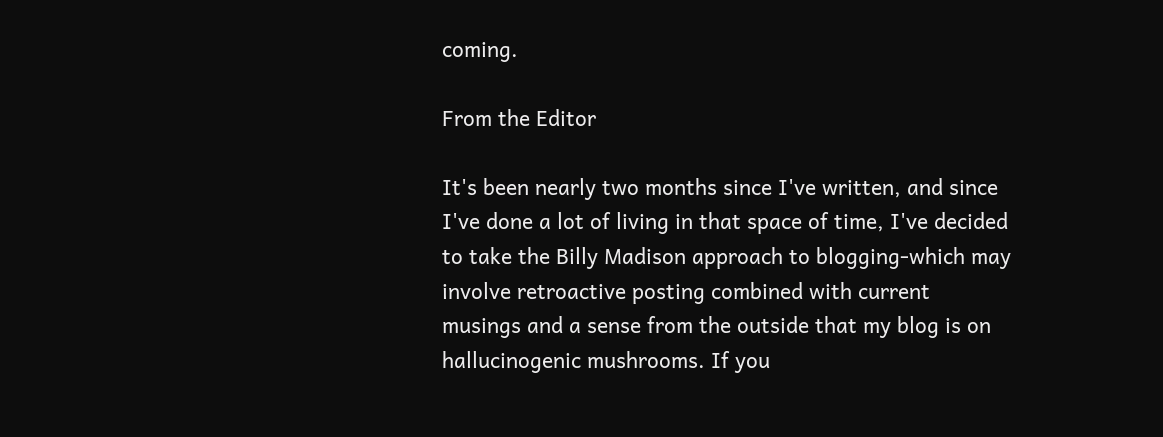coming.

From the Editor

It's been nearly two months since I've written, and since I've done a lot of living in that space of time, I've decided to take the Billy Madison approach to blogging-which may involve retroactive posting combined with current musings and a sense from the outside that my blog is on hallucinogenic mushrooms. If you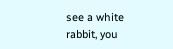see a white rabbit, you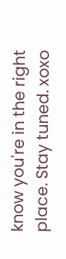know you're in the right place. Stay tuned. xoxo